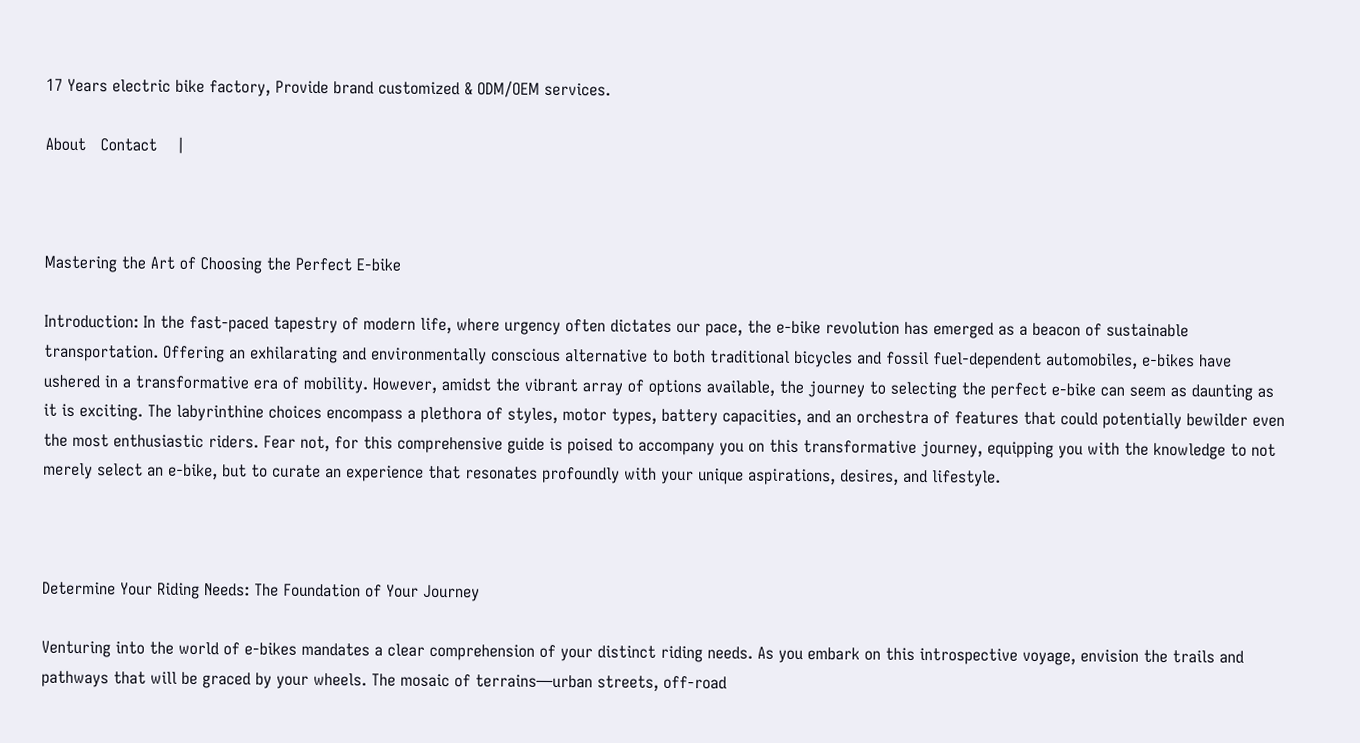17 Years electric bike factory, Provide brand customized & ODM/OEM services.

About   Contact    |



Mastering the Art of Choosing the Perfect E-bike

Introduction: In the fast-paced tapestry of modern life, where urgency often dictates our pace, the e-bike revolution has emerged as a beacon of sustainable transportation. Offering an exhilarating and environmentally conscious alternative to both traditional bicycles and fossil fuel-dependent automobiles, e-bikes have ushered in a transformative era of mobility. However, amidst the vibrant array of options available, the journey to selecting the perfect e-bike can seem as daunting as it is exciting. The labyrinthine choices encompass a plethora of styles, motor types, battery capacities, and an orchestra of features that could potentially bewilder even the most enthusiastic riders. Fear not, for this comprehensive guide is poised to accompany you on this transformative journey, equipping you with the knowledge to not merely select an e-bike, but to curate an experience that resonates profoundly with your unique aspirations, desires, and lifestyle.



Determine Your Riding Needs: The Foundation of Your Journey

Venturing into the world of e-bikes mandates a clear comprehension of your distinct riding needs. As you embark on this introspective voyage, envision the trails and pathways that will be graced by your wheels. The mosaic of terrains—urban streets, off-road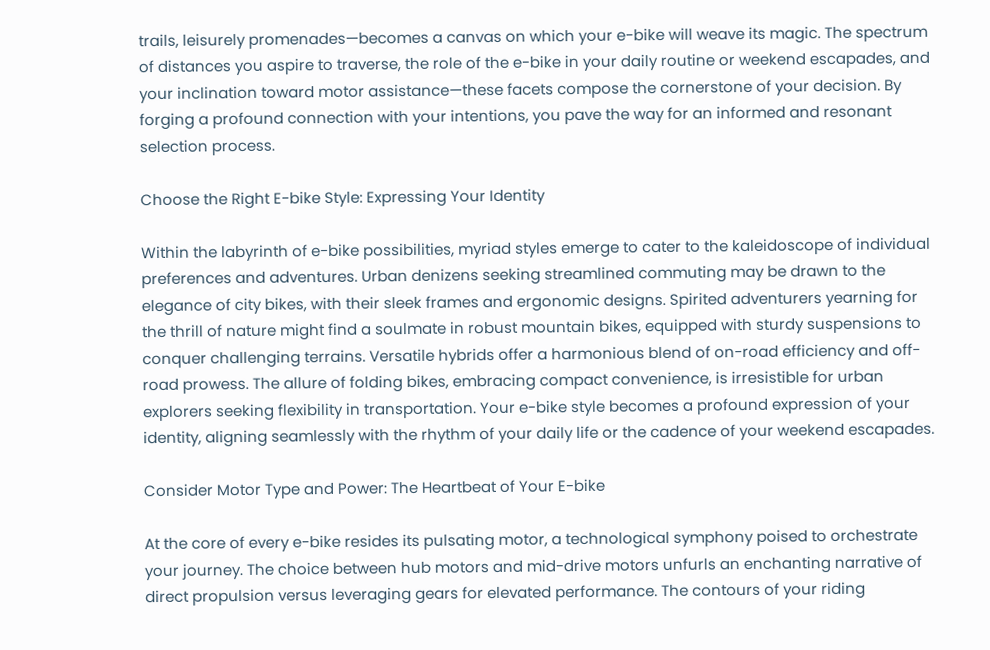trails, leisurely promenades—becomes a canvas on which your e-bike will weave its magic. The spectrum of distances you aspire to traverse, the role of the e-bike in your daily routine or weekend escapades, and your inclination toward motor assistance—these facets compose the cornerstone of your decision. By forging a profound connection with your intentions, you pave the way for an informed and resonant selection process.

Choose the Right E-bike Style: Expressing Your Identity

Within the labyrinth of e-bike possibilities, myriad styles emerge to cater to the kaleidoscope of individual preferences and adventures. Urban denizens seeking streamlined commuting may be drawn to the elegance of city bikes, with their sleek frames and ergonomic designs. Spirited adventurers yearning for the thrill of nature might find a soulmate in robust mountain bikes, equipped with sturdy suspensions to conquer challenging terrains. Versatile hybrids offer a harmonious blend of on-road efficiency and off-road prowess. The allure of folding bikes, embracing compact convenience, is irresistible for urban explorers seeking flexibility in transportation. Your e-bike style becomes a profound expression of your identity, aligning seamlessly with the rhythm of your daily life or the cadence of your weekend escapades.

Consider Motor Type and Power: The Heartbeat of Your E-bike

At the core of every e-bike resides its pulsating motor, a technological symphony poised to orchestrate your journey. The choice between hub motors and mid-drive motors unfurls an enchanting narrative of direct propulsion versus leveraging gears for elevated performance. The contours of your riding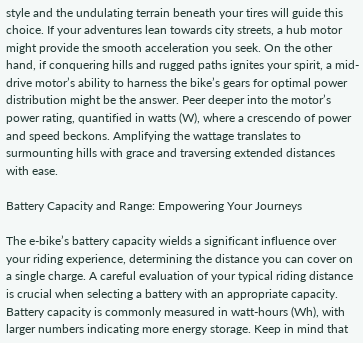style and the undulating terrain beneath your tires will guide this choice. If your adventures lean towards city streets, a hub motor might provide the smooth acceleration you seek. On the other hand, if conquering hills and rugged paths ignites your spirit, a mid-drive motor’s ability to harness the bike’s gears for optimal power distribution might be the answer. Peer deeper into the motor’s power rating, quantified in watts (W), where a crescendo of power and speed beckons. Amplifying the wattage translates to surmounting hills with grace and traversing extended distances with ease.

Battery Capacity and Range: Empowering Your Journeys

The e-bike’s battery capacity wields a significant influence over your riding experience, determining the distance you can cover on a single charge. A careful evaluation of your typical riding distance is crucial when selecting a battery with an appropriate capacity. Battery capacity is commonly measured in watt-hours (Wh), with larger numbers indicating more energy storage. Keep in mind that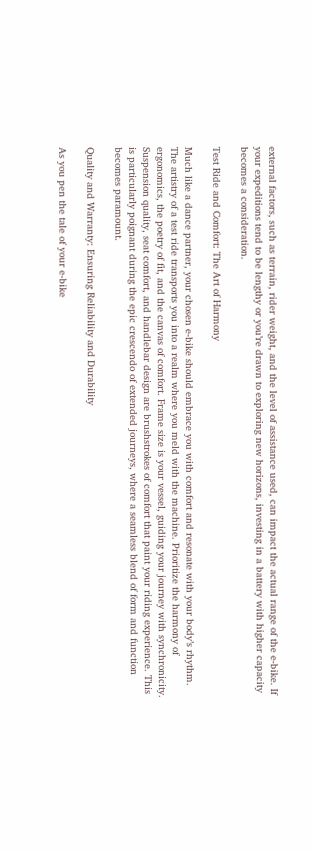external factors, such as terrain, rider weight, and the level of assistance used, can impact the actual range of the e-bike. If your expeditions tend to be lengthy or you’re drawn to exploring new horizons, investing in a battery with higher capacity becomes a consideration.

Test Ride and Comfort: The Art of Harmony

Much like a dance partner, your chosen e-bike should embrace you with comfort and resonate with your body’s rhythm. The artistry of a test ride transports you into a realm where you meld with the machine. Prioritize the harmony of ergonomics, the poetry of fit, and the canvas of comfort. Frame size is your vessel, guiding your journey with synchronicity. Suspension quality, seat comfort, and handlebar design are brushstrokes of comfort that paint your riding experience. This is particularly poignant during the epic crescendo of extended journeys, where a seamless blend of form and function becomes paramount.

Quality and Warranty: Ensuring Reliability and Durability

As you pen the tale of your e-bike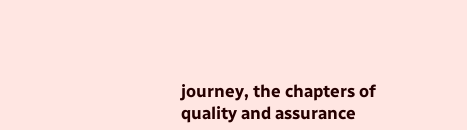journey, the chapters of quality and assurance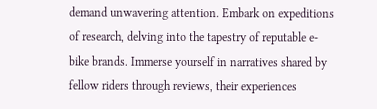demand unwavering attention. Embark on expeditions of research, delving into the tapestry of reputable e-bike brands. Immerse yourself in narratives shared by fellow riders through reviews, their experiences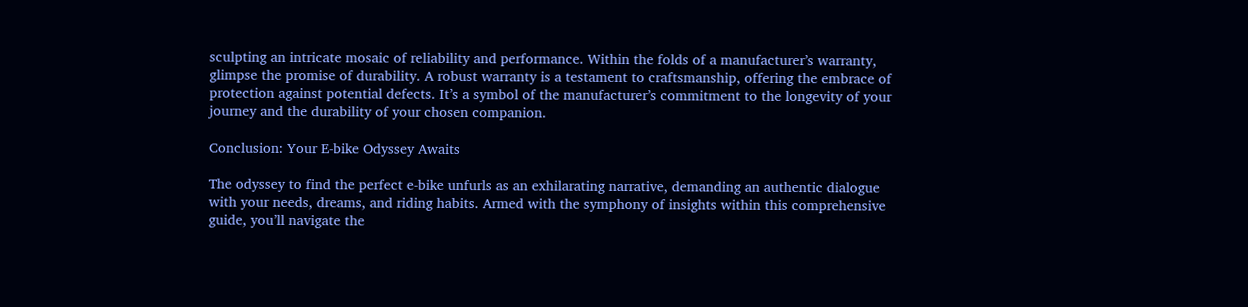sculpting an intricate mosaic of reliability and performance. Within the folds of a manufacturer’s warranty, glimpse the promise of durability. A robust warranty is a testament to craftsmanship, offering the embrace of protection against potential defects. It’s a symbol of the manufacturer’s commitment to the longevity of your journey and the durability of your chosen companion.

Conclusion: Your E-bike Odyssey Awaits

The odyssey to find the perfect e-bike unfurls as an exhilarating narrative, demanding an authentic dialogue with your needs, dreams, and riding habits. Armed with the symphony of insights within this comprehensive guide, you’ll navigate the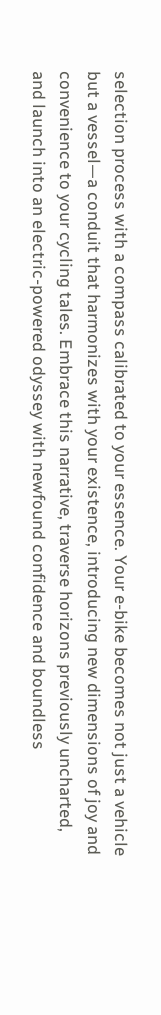selection process with a compass calibrated to your essence. Your e-bike becomes not just a vehicle but a vessel—a conduit that harmonizes with your existence, introducing new dimensions of joy and convenience to your cycling tales. Embrace this narrative, traverse horizons previously uncharted, and launch into an electric-powered odyssey with newfound confidence and boundless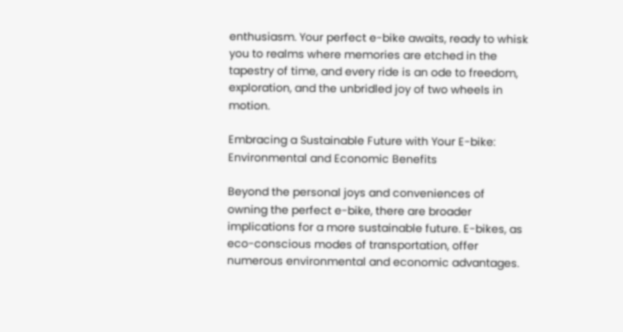enthusiasm. Your perfect e-bike awaits, ready to whisk you to realms where memories are etched in the tapestry of time, and every ride is an ode to freedom, exploration, and the unbridled joy of two wheels in motion.

Embracing a Sustainable Future with Your E-bike: Environmental and Economic Benefits

Beyond the personal joys and conveniences of owning the perfect e-bike, there are broader implications for a more sustainable future. E-bikes, as eco-conscious modes of transportation, offer numerous environmental and economic advantages.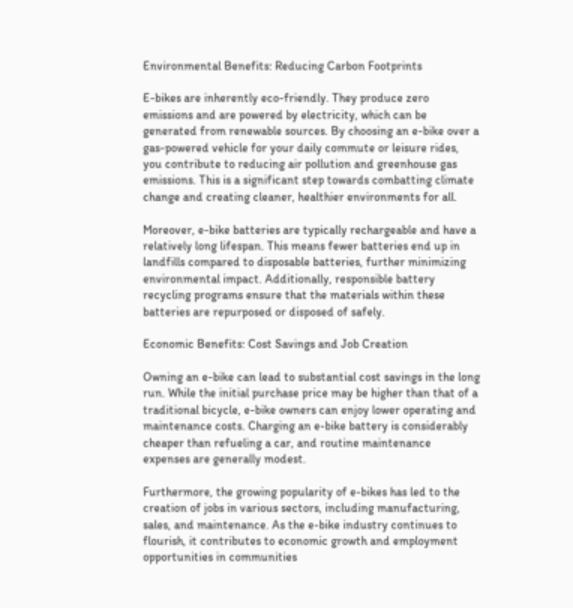Environmental Benefits: Reducing Carbon Footprints

E-bikes are inherently eco-friendly. They produce zero emissions and are powered by electricity, which can be generated from renewable sources. By choosing an e-bike over a gas-powered vehicle for your daily commute or leisure rides, you contribute to reducing air pollution and greenhouse gas emissions. This is a significant step towards combatting climate change and creating cleaner, healthier environments for all.

Moreover, e-bike batteries are typically rechargeable and have a relatively long lifespan. This means fewer batteries end up in landfills compared to disposable batteries, further minimizing environmental impact. Additionally, responsible battery recycling programs ensure that the materials within these batteries are repurposed or disposed of safely.

Economic Benefits: Cost Savings and Job Creation

Owning an e-bike can lead to substantial cost savings in the long run. While the initial purchase price may be higher than that of a traditional bicycle, e-bike owners can enjoy lower operating and maintenance costs. Charging an e-bike battery is considerably cheaper than refueling a car, and routine maintenance expenses are generally modest.

Furthermore, the growing popularity of e-bikes has led to the creation of jobs in various sectors, including manufacturing, sales, and maintenance. As the e-bike industry continues to flourish, it contributes to economic growth and employment opportunities in communities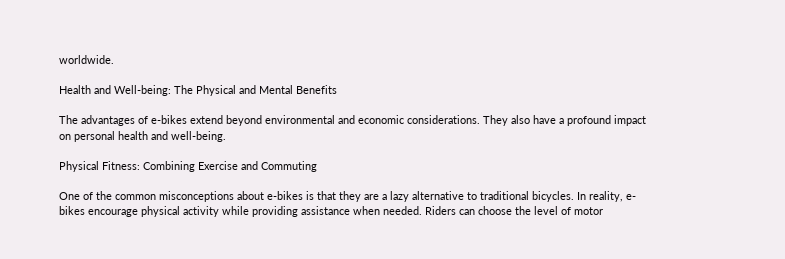worldwide.

Health and Well-being: The Physical and Mental Benefits

The advantages of e-bikes extend beyond environmental and economic considerations. They also have a profound impact on personal health and well-being.

Physical Fitness: Combining Exercise and Commuting

One of the common misconceptions about e-bikes is that they are a lazy alternative to traditional bicycles. In reality, e-bikes encourage physical activity while providing assistance when needed. Riders can choose the level of motor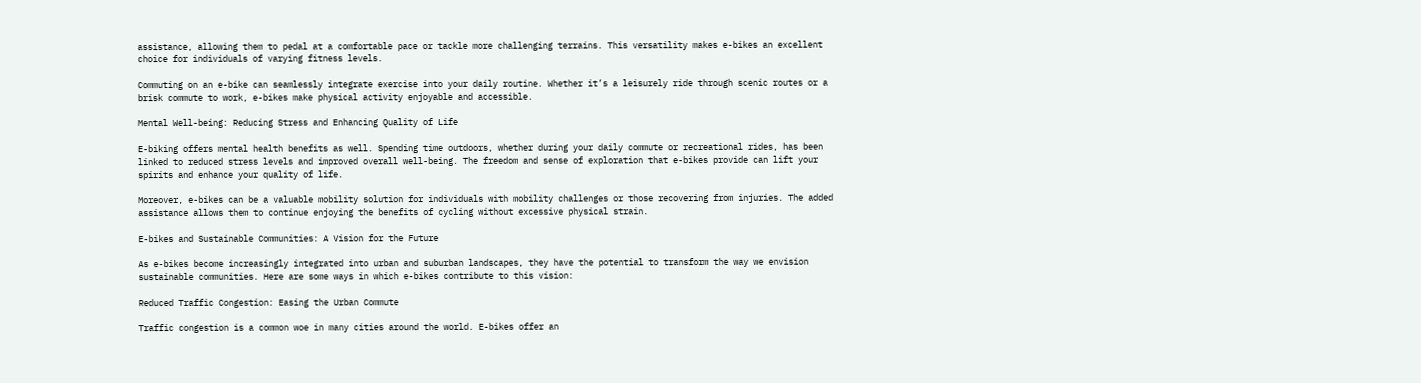assistance, allowing them to pedal at a comfortable pace or tackle more challenging terrains. This versatility makes e-bikes an excellent choice for individuals of varying fitness levels.

Commuting on an e-bike can seamlessly integrate exercise into your daily routine. Whether it’s a leisurely ride through scenic routes or a brisk commute to work, e-bikes make physical activity enjoyable and accessible.

Mental Well-being: Reducing Stress and Enhancing Quality of Life

E-biking offers mental health benefits as well. Spending time outdoors, whether during your daily commute or recreational rides, has been linked to reduced stress levels and improved overall well-being. The freedom and sense of exploration that e-bikes provide can lift your spirits and enhance your quality of life.

Moreover, e-bikes can be a valuable mobility solution for individuals with mobility challenges or those recovering from injuries. The added assistance allows them to continue enjoying the benefits of cycling without excessive physical strain.

E-bikes and Sustainable Communities: A Vision for the Future

As e-bikes become increasingly integrated into urban and suburban landscapes, they have the potential to transform the way we envision sustainable communities. Here are some ways in which e-bikes contribute to this vision:

Reduced Traffic Congestion: Easing the Urban Commute

Traffic congestion is a common woe in many cities around the world. E-bikes offer an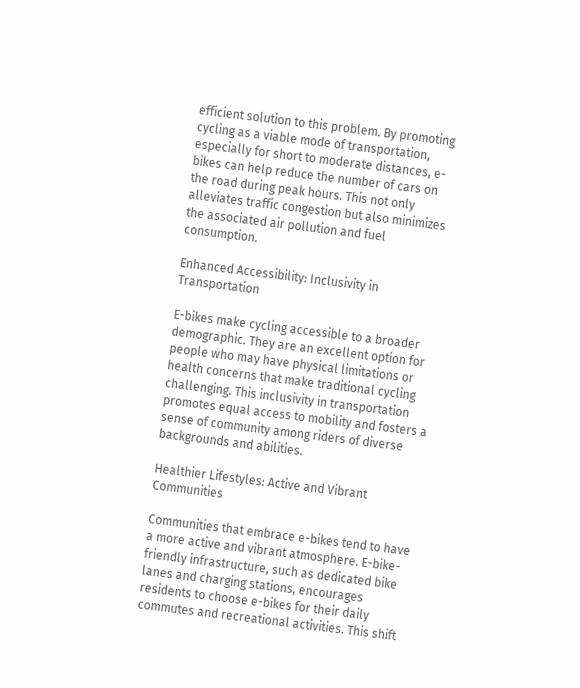efficient solution to this problem. By promoting cycling as a viable mode of transportation, especially for short to moderate distances, e-bikes can help reduce the number of cars on the road during peak hours. This not only alleviates traffic congestion but also minimizes the associated air pollution and fuel consumption.

Enhanced Accessibility: Inclusivity in Transportation

E-bikes make cycling accessible to a broader demographic. They are an excellent option for people who may have physical limitations or health concerns that make traditional cycling challenging. This inclusivity in transportation promotes equal access to mobility and fosters a sense of community among riders of diverse backgrounds and abilities.

Healthier Lifestyles: Active and Vibrant Communities

Communities that embrace e-bikes tend to have a more active and vibrant atmosphere. E-bike-friendly infrastructure, such as dedicated bike lanes and charging stations, encourages residents to choose e-bikes for their daily commutes and recreational activities. This shift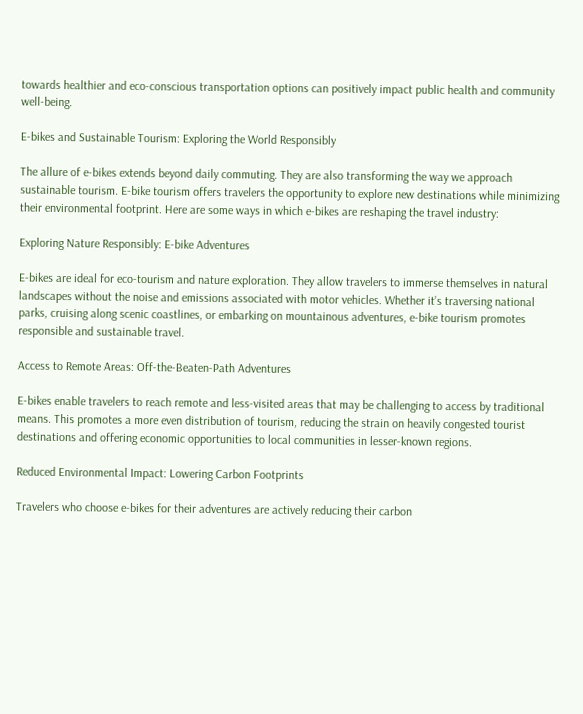towards healthier and eco-conscious transportation options can positively impact public health and community well-being.

E-bikes and Sustainable Tourism: Exploring the World Responsibly

The allure of e-bikes extends beyond daily commuting. They are also transforming the way we approach sustainable tourism. E-bike tourism offers travelers the opportunity to explore new destinations while minimizing their environmental footprint. Here are some ways in which e-bikes are reshaping the travel industry:

Exploring Nature Responsibly: E-bike Adventures

E-bikes are ideal for eco-tourism and nature exploration. They allow travelers to immerse themselves in natural landscapes without the noise and emissions associated with motor vehicles. Whether it’s traversing national parks, cruising along scenic coastlines, or embarking on mountainous adventures, e-bike tourism promotes responsible and sustainable travel.

Access to Remote Areas: Off-the-Beaten-Path Adventures

E-bikes enable travelers to reach remote and less-visited areas that may be challenging to access by traditional means. This promotes a more even distribution of tourism, reducing the strain on heavily congested tourist destinations and offering economic opportunities to local communities in lesser-known regions.

Reduced Environmental Impact: Lowering Carbon Footprints

Travelers who choose e-bikes for their adventures are actively reducing their carbon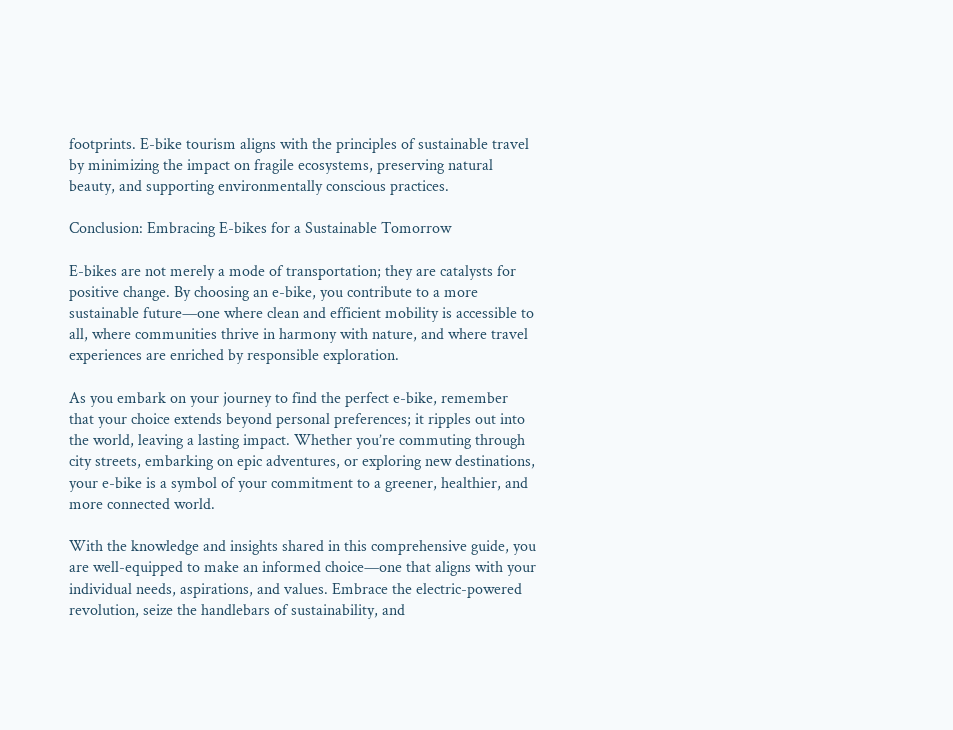footprints. E-bike tourism aligns with the principles of sustainable travel by minimizing the impact on fragile ecosystems, preserving natural beauty, and supporting environmentally conscious practices.

Conclusion: Embracing E-bikes for a Sustainable Tomorrow

E-bikes are not merely a mode of transportation; they are catalysts for positive change. By choosing an e-bike, you contribute to a more sustainable future—one where clean and efficient mobility is accessible to all, where communities thrive in harmony with nature, and where travel experiences are enriched by responsible exploration.

As you embark on your journey to find the perfect e-bike, remember that your choice extends beyond personal preferences; it ripples out into the world, leaving a lasting impact. Whether you’re commuting through city streets, embarking on epic adventures, or exploring new destinations, your e-bike is a symbol of your commitment to a greener, healthier, and more connected world.

With the knowledge and insights shared in this comprehensive guide, you are well-equipped to make an informed choice—one that aligns with your individual needs, aspirations, and values. Embrace the electric-powered revolution, seize the handlebars of sustainability, and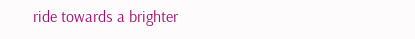ride towards a brighter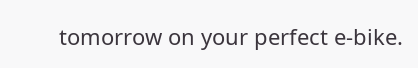tomorrow on your perfect e-bike.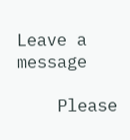Leave a message

    Please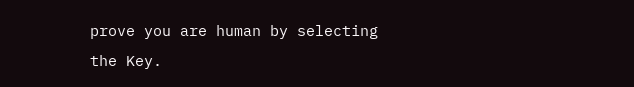prove you are human by selecting the Key.